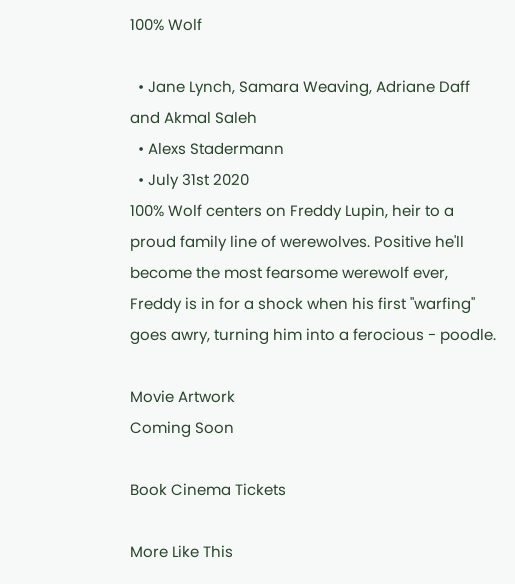100% Wolf

  • Jane Lynch, Samara Weaving, Adriane Daff and Akmal Saleh
  • Alexs Stadermann
  • July 31st 2020
100% Wolf centers on Freddy Lupin, heir to a proud family line of werewolves. Positive he'll become the most fearsome werewolf ever, Freddy is in for a shock when his first "warfing" goes awry, turning him into a ferocious - poodle.

Movie Artwork
Coming Soon

Book Cinema Tickets

More Like This